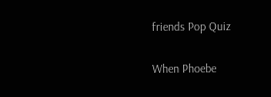friends Pop Quiz

When Phoebe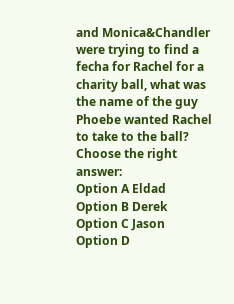and Monica&Chandler were trying to find a fecha for Rachel for a charity ball, what was the name of the guy Phoebe wanted Rachel to take to the ball?
Choose the right answer:
Option A Eldad
Option B Derek
Option C Jason
Option D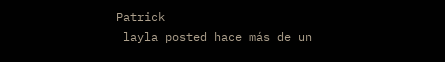Patrick
 layla posted hace más de un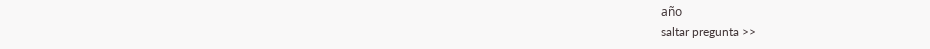año
saltar pregunta >>